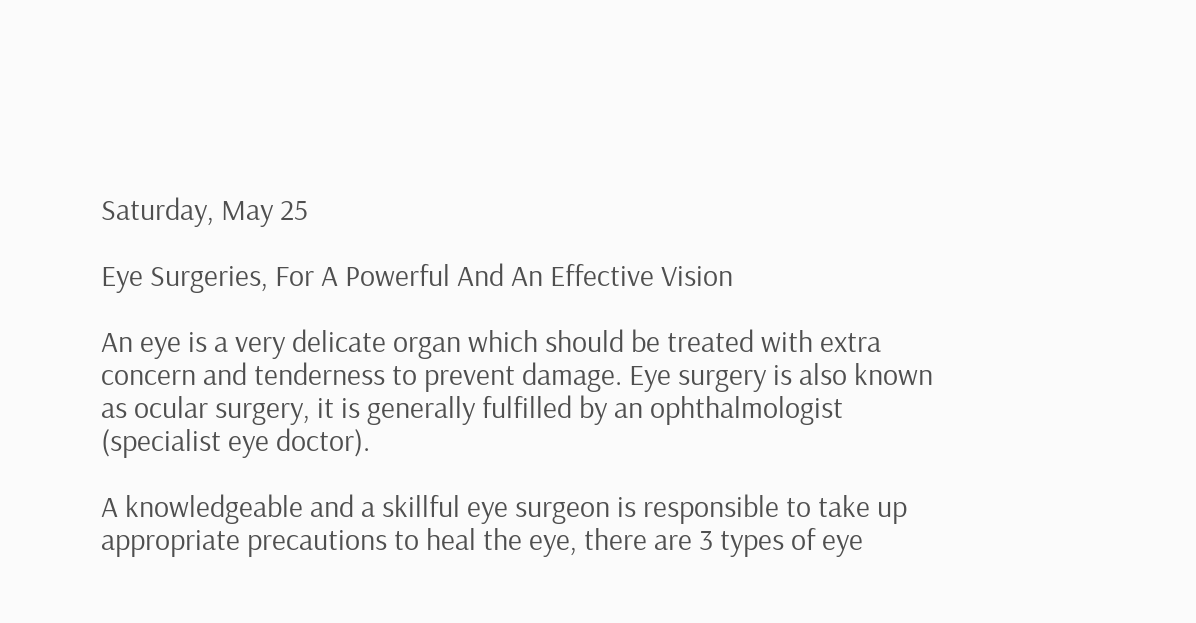Saturday, May 25

Eye Surgeries, For A Powerful And An Effective Vision

An eye is a very delicate organ which should be treated with extra concern and tenderness to prevent damage. Eye surgery is also known as ocular surgery, it is generally fulfilled by an ophthalmologist (specialist eye doctor).

A knowledgeable and a skillful eye surgeon is responsible to take up appropriate precautions to heal the eye, there are 3 types of eye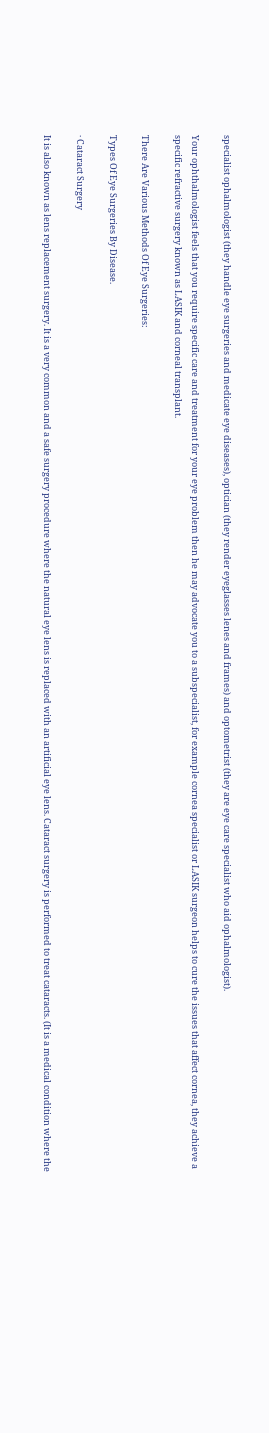specialist ophalmologist (they handle eye surgeries and medicate eye diseases), optician (they render eyeglasses lenes and frames) and optometrist (they are eye care specialist who aid ophalmologist).

Your ophthalmologist feels that you require specific care and treatment for your eye problem then he may advocate you to a subspecialist, for example cornea specialist or LASIK surgeon helps to cure the issues that affect cornea, they achieve a specific refractive surgery known as LASIK and corneal transplant.

There Are Various Methods Of Eye Surgeries:

Types Of Eye Surgeries By Disease.

· Cataract Surgery

It is also known as lens replacement surgery. It is a very common and a safe surgery procedure where the natural eye lens is replaced with an artificial eye lens. Cataract surgery is performed to treat cataracts. (It is a medical condition where the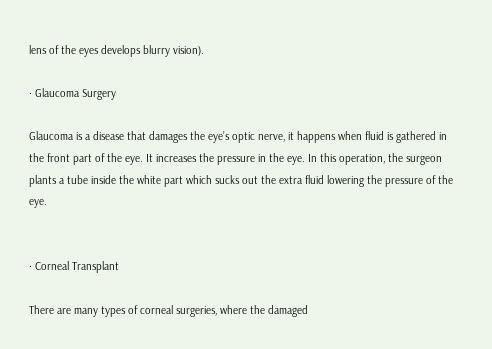lens of the eyes develops blurry vision).

· Glaucoma Surgery

Glaucoma is a disease that damages the eye’s optic nerve, it happens when fluid is gathered in the front part of the eye. It increases the pressure in the eye. In this operation, the surgeon plants a tube inside the white part which sucks out the extra fluid lowering the pressure of the eye.


· Corneal Transplant

There are many types of corneal surgeries, where the damaged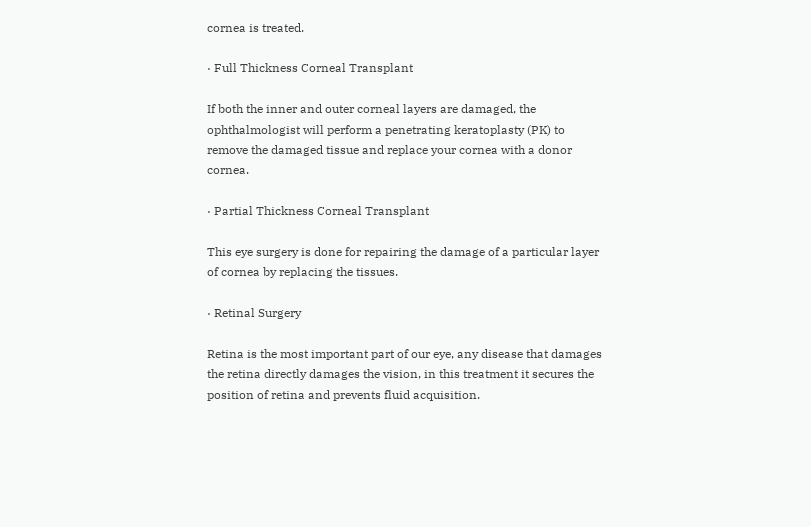cornea is treated.

· Full Thickness Corneal Transplant

If both the inner and outer corneal layers are damaged, the ophthalmologist will perform a penetrating keratoplasty (PK) to remove the damaged tissue and replace your cornea with a donor cornea.

· Partial Thickness Corneal Transplant

This eye surgery is done for repairing the damage of a particular layer of cornea by replacing the tissues.

· Retinal Surgery

Retina is the most important part of our eye, any disease that damages the retina directly damages the vision, in this treatment it secures the position of retina and prevents fluid acquisition.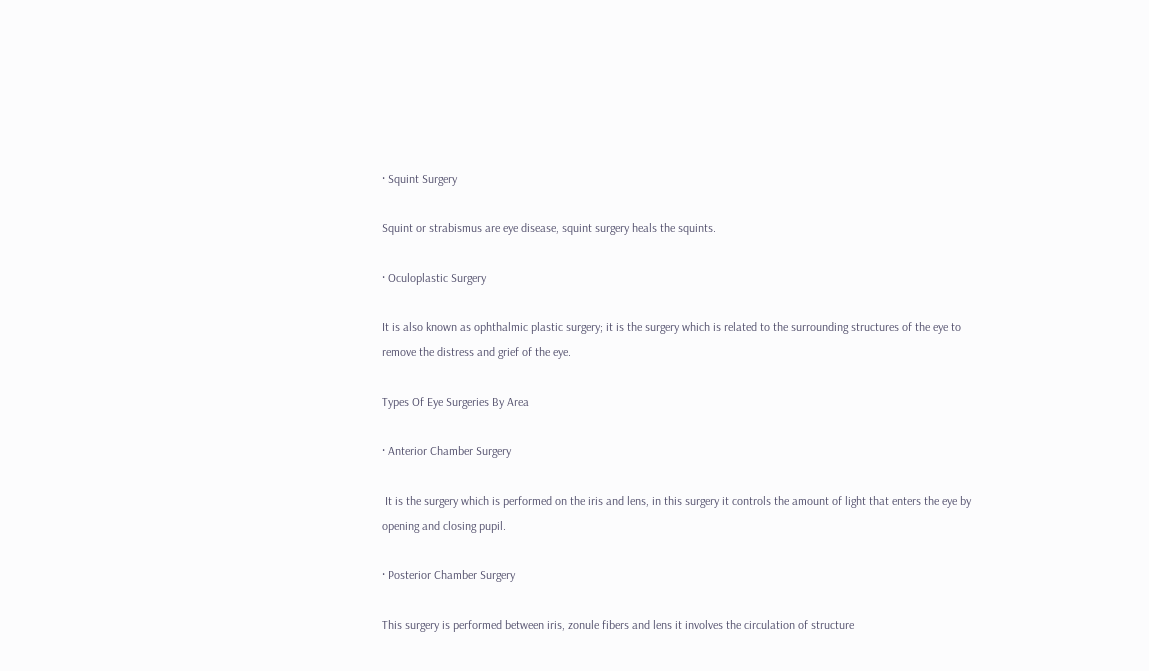· Squint Surgery

Squint or strabismus are eye disease, squint surgery heals the squints.

· Oculoplastic Surgery

It is also known as ophthalmic plastic surgery; it is the surgery which is related to the surrounding structures of the eye to remove the distress and grief of the eye.

Types Of Eye Surgeries By Area

· Anterior Chamber Surgery

 It is the surgery which is performed on the iris and lens, in this surgery it controls the amount of light that enters the eye by opening and closing pupil.

· Posterior Chamber Surgery

This surgery is performed between iris, zonule fibers and lens it involves the circulation of structure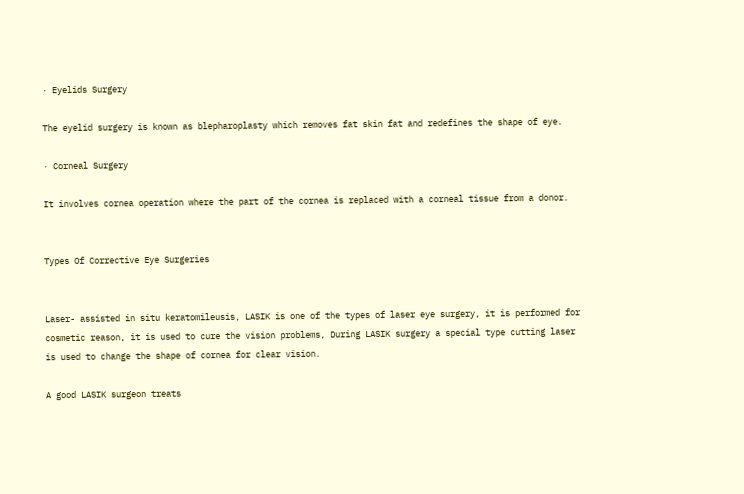· Eyelids Surgery

The eyelid surgery is known as blepharoplasty which removes fat skin fat and redefines the shape of eye.

· Corneal Surgery

It involves cornea operation where the part of the cornea is replaced with a corneal tissue from a donor.


Types Of Corrective Eye Surgeries


Laser- assisted in situ keratomileusis, LASIK is one of the types of laser eye surgery, it is performed for cosmetic reason, it is used to cure the vision problems, During LASIK surgery a special type cutting laser is used to change the shape of cornea for clear vision.

A good LASIK surgeon treats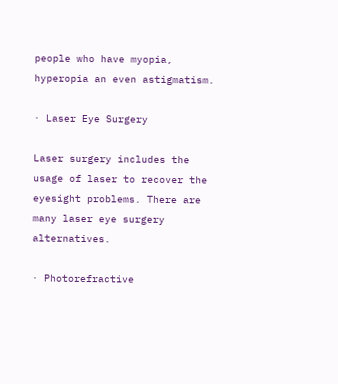people who have myopia, hyperopia an even astigmatism.

· Laser Eye Surgery

Laser surgery includes the usage of laser to recover the eyesight problems. There are many laser eye surgery alternatives.

· Photorefractive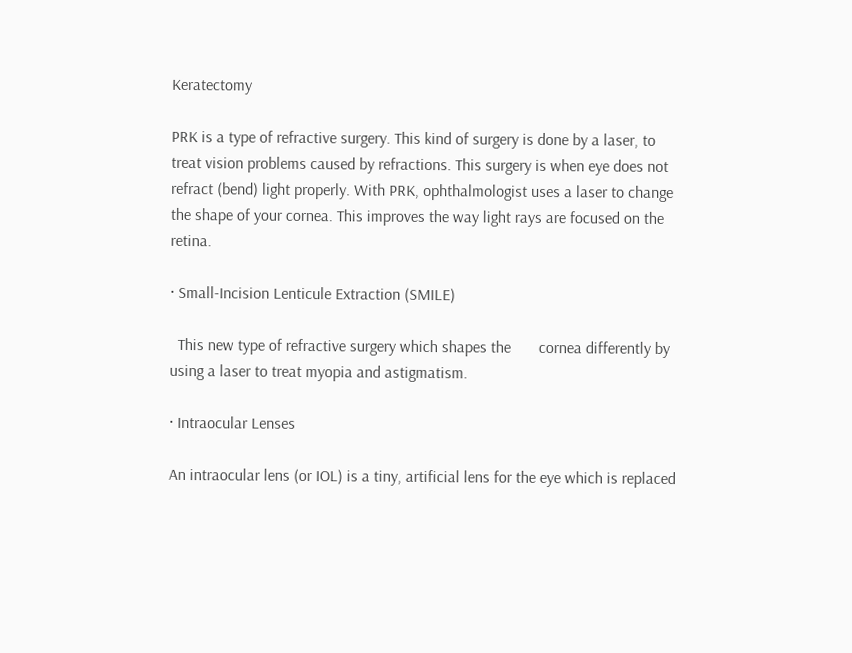Keratectomy

PRK is a type of refractive surgery. This kind of surgery is done by a laser, to treat vision problems caused by refractions. This surgery is when eye does not refract (bend) light properly. With PRK, ophthalmologist uses a laser to change the shape of your cornea. This improves the way light rays are focused on the retina.

· Small-Incision Lenticule Extraction (SMILE)

  This new type of refractive surgery which shapes the       cornea differently by using a laser to treat myopia and astigmatism.

· Intraocular Lenses

An intraocular lens (or IOL) is a tiny, artificial lens for the eye which is replaced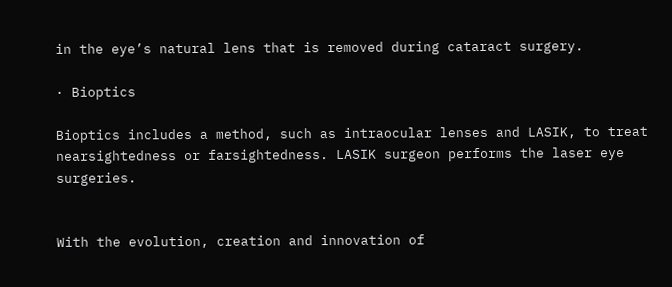in the eye’s natural lens that is removed during cataract surgery.

· Bioptics

Bioptics includes a method, such as intraocular lenses and LASIK, to treat nearsightedness or farsightedness. LASIK surgeon performs the laser eye surgeries.


With the evolution, creation and innovation of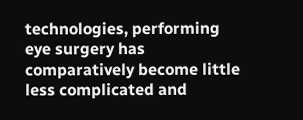technologies, performing eye surgery has comparatively become little less complicated and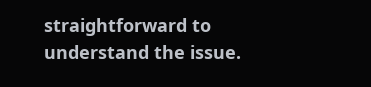straightforward to understand the issue.